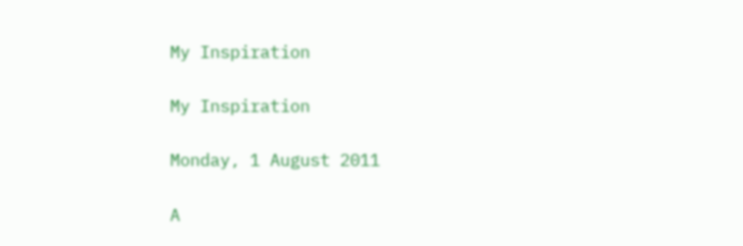My Inspiration

My Inspiration

Monday, 1 August 2011

A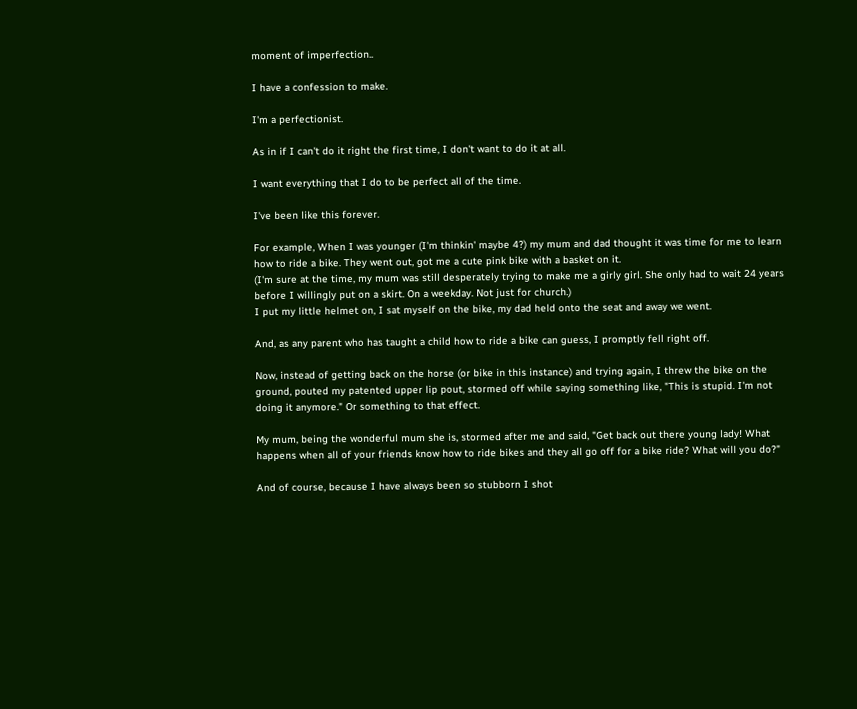moment of imperfection..

I have a confession to make.

I'm a perfectionist.

As in if I can't do it right the first time, I don't want to do it at all.

I want everything that I do to be perfect all of the time.

I've been like this forever.

For example, When I was younger (I'm thinkin' maybe 4?) my mum and dad thought it was time for me to learn how to ride a bike. They went out, got me a cute pink bike with a basket on it.
(I'm sure at the time, my mum was still desperately trying to make me a girly girl. She only had to wait 24 years before I willingly put on a skirt. On a weekday. Not just for church.)
I put my little helmet on, I sat myself on the bike, my dad held onto the seat and away we went.

And, as any parent who has taught a child how to ride a bike can guess, I promptly fell right off.

Now, instead of getting back on the horse (or bike in this instance) and trying again, I threw the bike on the ground, pouted my patented upper lip pout, stormed off while saying something like, "This is stupid. I'm not doing it anymore." Or something to that effect.

My mum, being the wonderful mum she is, stormed after me and said, "Get back out there young lady! What happens when all of your friends know how to ride bikes and they all go off for a bike ride? What will you do?"

And of course, because I have always been so stubborn I shot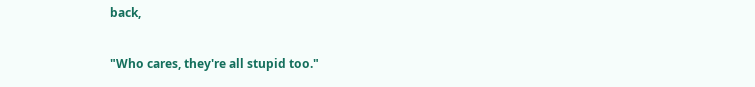back,

"Who cares, they're all stupid too."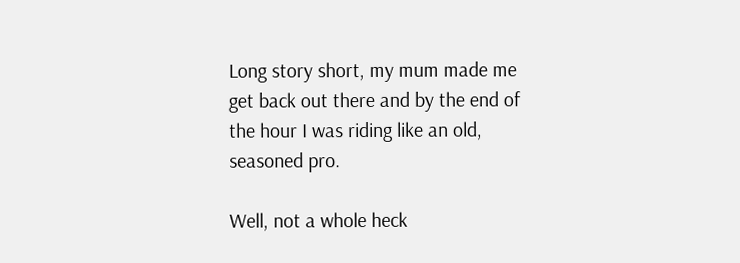Long story short, my mum made me get back out there and by the end of the hour I was riding like an old, seasoned pro.

Well, not a whole heck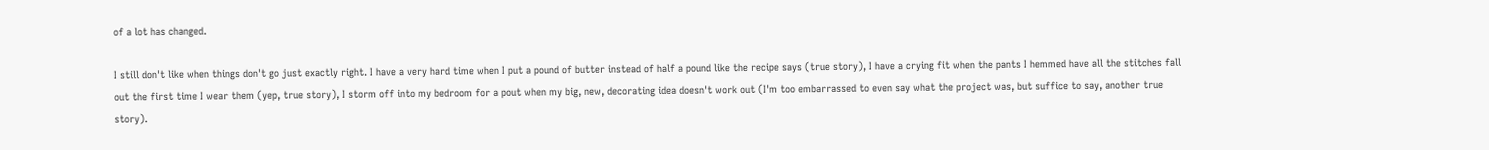of a lot has changed.

I still don't like when things don't go just exactly right. I have a very hard time when I put a pound of butter instead of half a pound like the recipe says (true story), I have a crying fit when the pants I hemmed have all the stitches fall out the first time I wear them (yep, true story), I storm off into my bedroom for a pout when my big, new, decorating idea doesn't work out (I'm too embarrassed to even say what the project was, but suffice to say, another true story).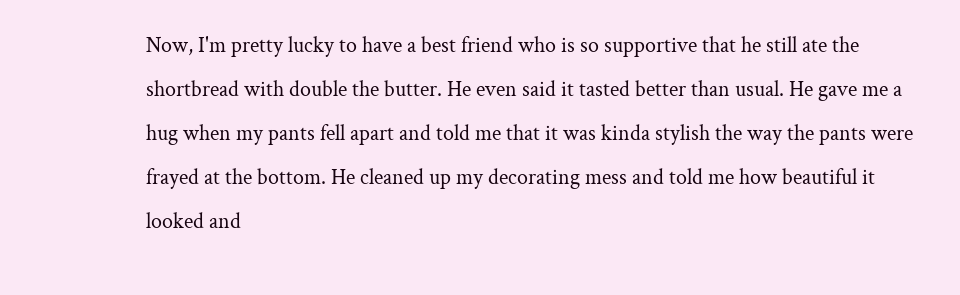Now, I'm pretty lucky to have a best friend who is so supportive that he still ate the shortbread with double the butter. He even said it tasted better than usual. He gave me a hug when my pants fell apart and told me that it was kinda stylish the way the pants were frayed at the bottom. He cleaned up my decorating mess and told me how beautiful it looked and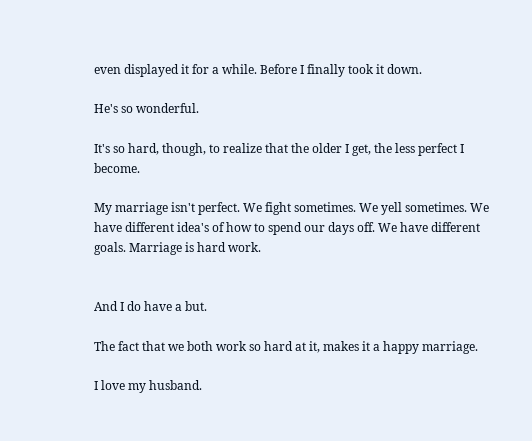even displayed it for a while. Before I finally took it down.

He's so wonderful.

It's so hard, though, to realize that the older I get, the less perfect I become.

My marriage isn't perfect. We fight sometimes. We yell sometimes. We have different idea's of how to spend our days off. We have different goals. Marriage is hard work.


And I do have a but.

The fact that we both work so hard at it, makes it a happy marriage.

I love my husband.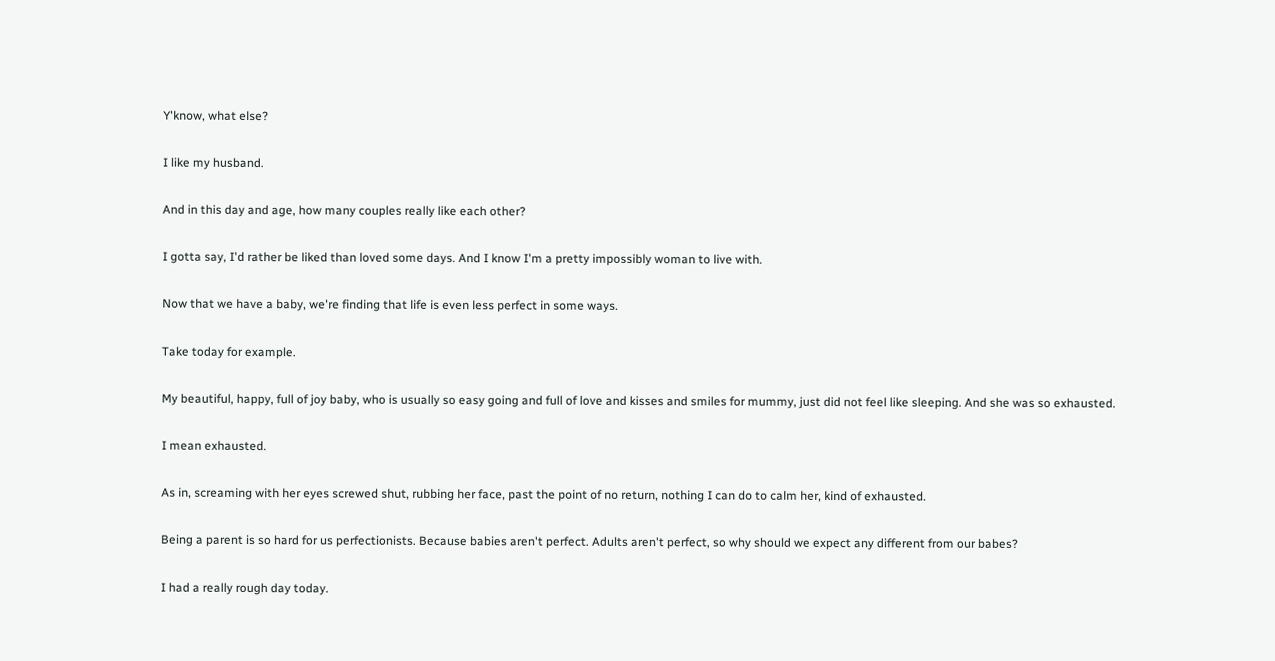Y'know, what else?

I like my husband.

And in this day and age, how many couples really like each other?

I gotta say, I'd rather be liked than loved some days. And I know I'm a pretty impossibly woman to live with.

Now that we have a baby, we're finding that life is even less perfect in some ways.

Take today for example.

My beautiful, happy, full of joy baby, who is usually so easy going and full of love and kisses and smiles for mummy, just did not feel like sleeping. And she was so exhausted.

I mean exhausted.

As in, screaming with her eyes screwed shut, rubbing her face, past the point of no return, nothing I can do to calm her, kind of exhausted.

Being a parent is so hard for us perfectionists. Because babies aren't perfect. Adults aren't perfect, so why should we expect any different from our babes?

I had a really rough day today.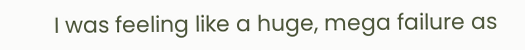I was feeling like a huge, mega failure as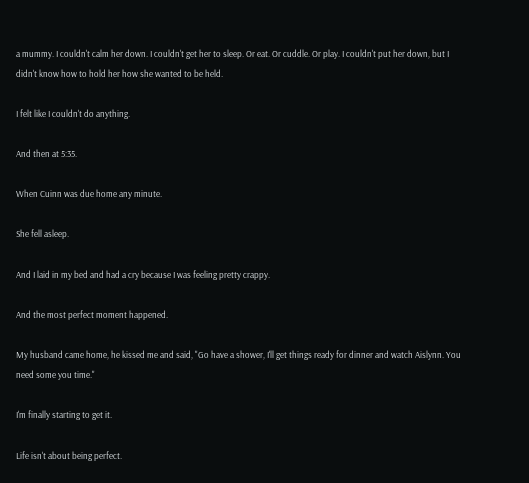a mummy. I couldn't calm her down. I couldn't get her to sleep. Or eat. Or cuddle. Or play. I couldn't put her down, but I didn't know how to hold her how she wanted to be held.

I felt like I couldn't do anything.

And then at 5:35.

When Cuinn was due home any minute.

She fell asleep.

And I laid in my bed and had a cry because I was feeling pretty crappy.

And the most perfect moment happened.

My husband came home, he kissed me and said, "Go have a shower, I'll get things ready for dinner and watch Aislynn. You need some you time."

I'm finally starting to get it.

Life isn't about being perfect.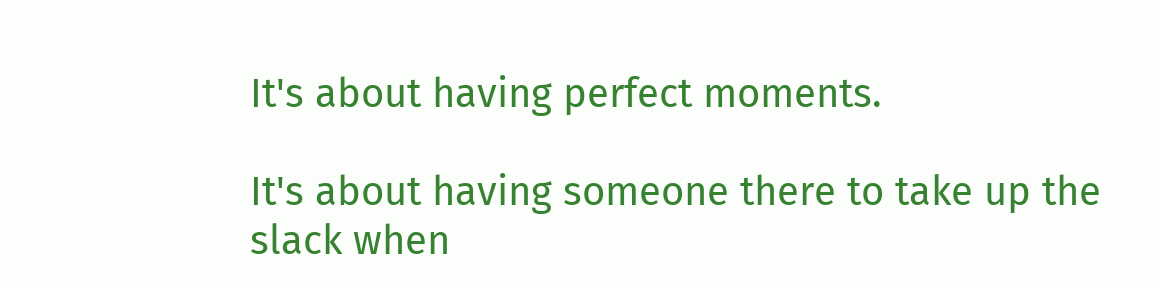It's about having perfect moments.

It's about having someone there to take up the slack when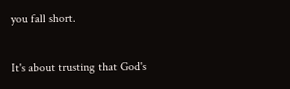you fall short.

It's about trusting that God's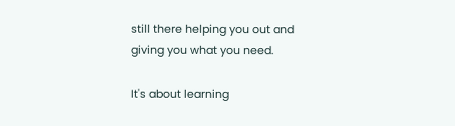still there helping you out and giving you what you need.

It's about learning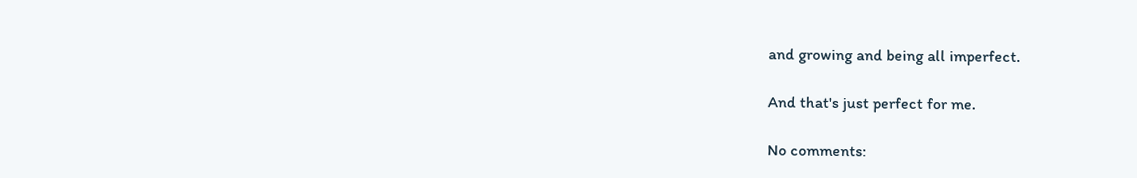and growing and being all imperfect.

And that's just perfect for me.

No comments: